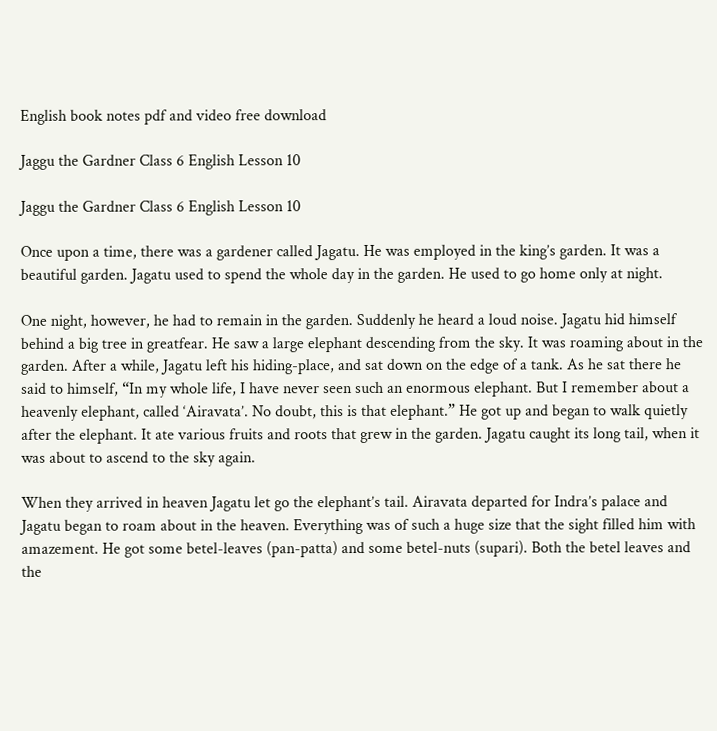English book notes pdf and video free download

Jaggu the Gardner Class 6 English Lesson 10

Jaggu the Gardner Class 6 English Lesson 10

Once upon a time, there was a gardener called Jagatu. He was employed in the king’s garden. It was a beautiful garden. Jagatu used to spend the whole day in the garden. He used to go home only at night.

One night, however, he had to remain in the garden. Suddenly he heard a loud noise. Jagatu hid himself behind a big tree in greatfear. He saw a large elephant descending from the sky. It was roaming about in the garden. After a while, Jagatu left his hiding-place, and sat down on the edge of a tank. As he sat there he said to himself, “In my whole life, I have never seen such an enormous elephant. But I remember about a heavenly elephant, called ‘Airavata’. No doubt, this is that elephant.” He got up and began to walk quietly after the elephant. It ate various fruits and roots that grew in the garden. Jagatu caught its long tail, when it was about to ascend to the sky again.

When they arrived in heaven Jagatu let go the elephant’s tail. Airavata departed for Indra’s palace and Jagatu began to roam about in the heaven. Everything was of such a huge size that the sight filled him with amazement. He got some betel-leaves (pan-patta) and some betel-nuts (supari). Both the betel leaves and the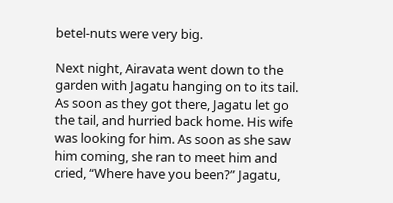betel-nuts were very big.

Next night, Airavata went down to the garden with Jagatu hanging on to its tail. As soon as they got there, Jagatu let go the tail, and hurried back home. His wife was looking for him. As soon as she saw him coming, she ran to meet him and cried, “Where have you been?” Jagatu,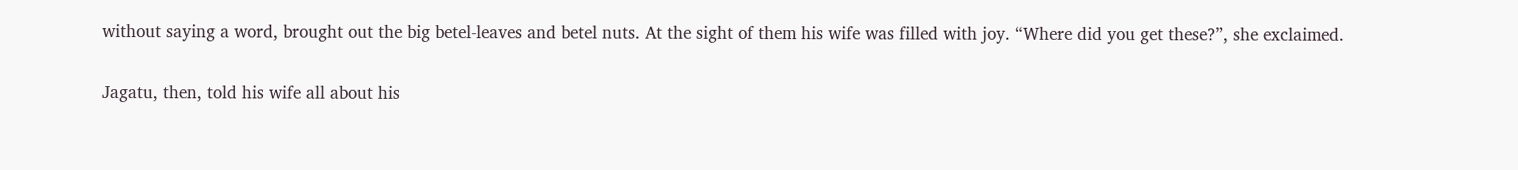without saying a word, brought out the big betel-leaves and betel nuts. At the sight of them his wife was filled with joy. “Where did you get these?”, she exclaimed.

Jagatu, then, told his wife all about his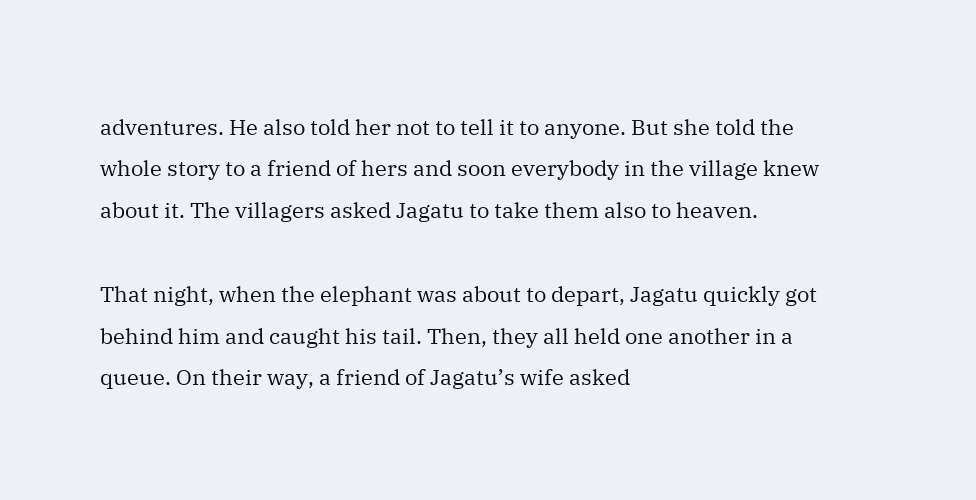adventures. He also told her not to tell it to anyone. But she told the whole story to a friend of hers and soon everybody in the village knew about it. The villagers asked Jagatu to take them also to heaven.

That night, when the elephant was about to depart, Jagatu quickly got behind him and caught his tail. Then, they all held one another in a queue. On their way, a friend of Jagatu’s wife asked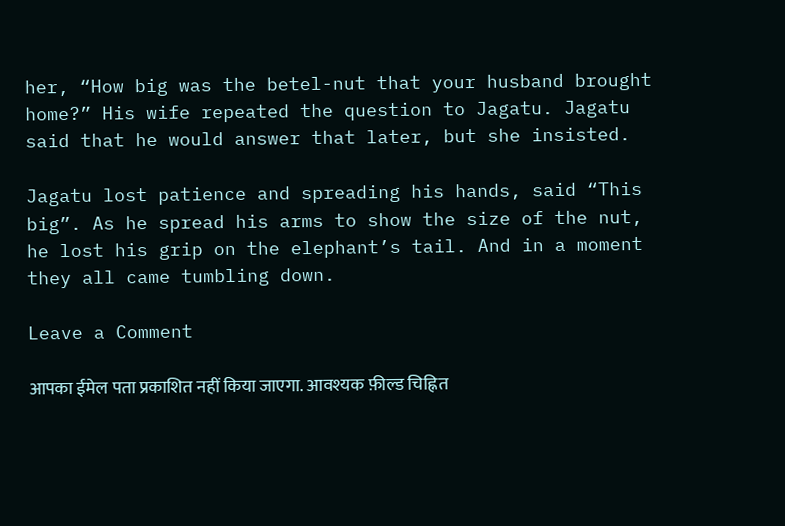her, “How big was the betel-nut that your husband brought home?” His wife repeated the question to Jagatu. Jagatu said that he would answer that later, but she insisted.

Jagatu lost patience and spreading his hands, said “This big”. As he spread his arms to show the size of the nut, he lost his grip on the elephant’s tail. And in a moment they all came tumbling down.

Leave a Comment

आपका ईमेल पता प्रकाशित नहीं किया जाएगा. आवश्यक फ़ील्ड चिह्नित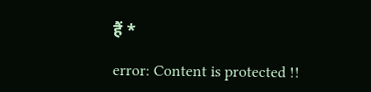हैं *

error: Content is protected !!